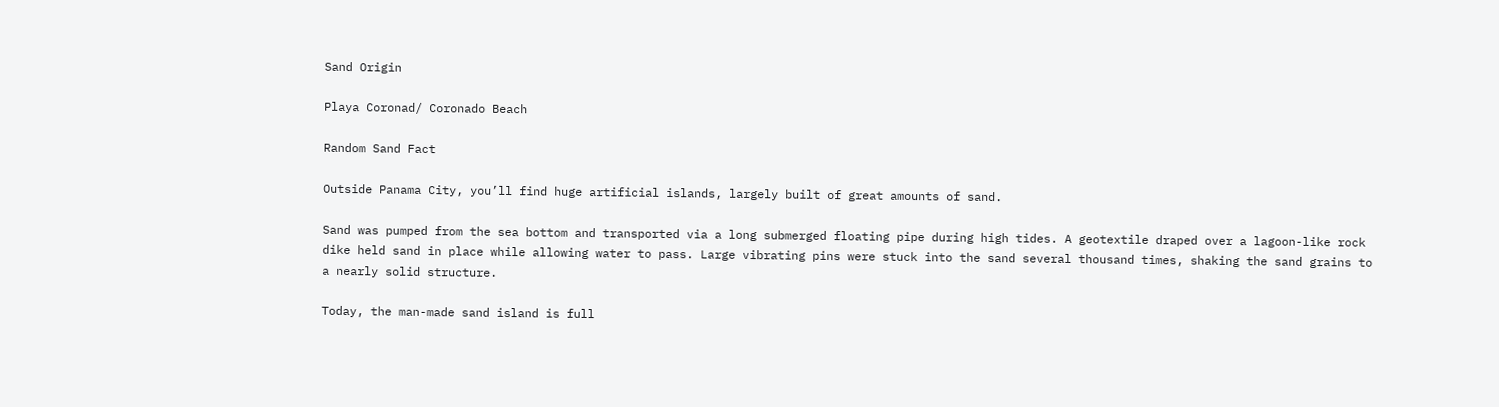Sand Origin

Playa Coronad/ Coronado Beach

Random Sand Fact

Outside Panama City, you’ll find huge artificial islands, largely built of great amounts of sand.

Sand was pumped from the sea bottom and transported via a long submerged floating pipe during high tides. A geotextile draped over a lagoon-like rock dike held sand in place while allowing water to pass. Large vibrating pins were stuck into the sand several thousand times, shaking the sand grains to a nearly solid structure.

Today, the man-made sand island is full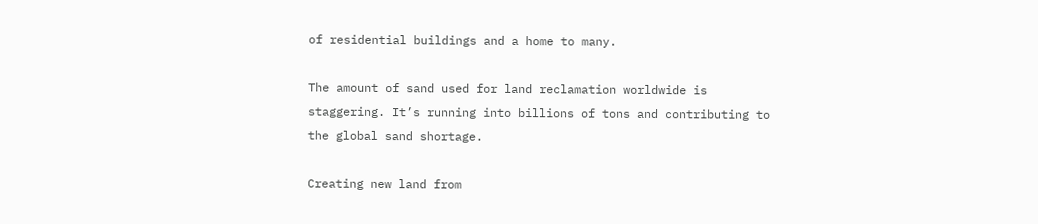of residential buildings and a home to many.

The amount of sand used for land reclamation worldwide is staggering. It’s running into billions of tons and contributing to the global sand shortage.

Creating new land from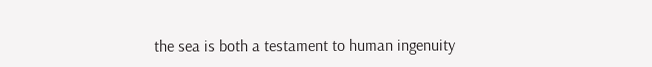the sea is both a testament to human ingenuity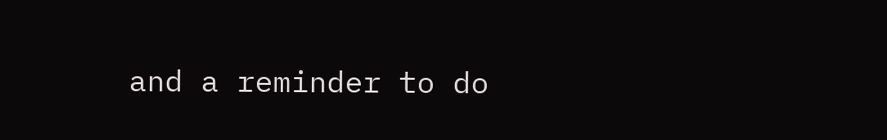and a reminder to do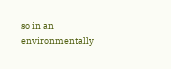so in an environmentally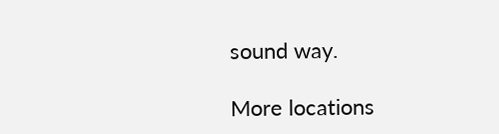sound way.

More locations